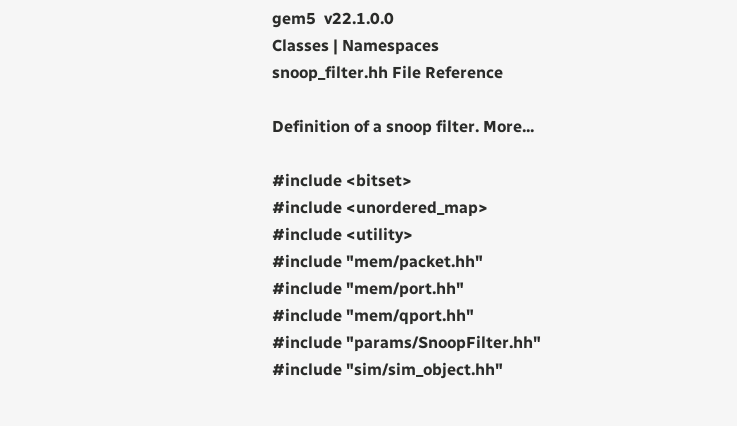gem5  v22.1.0.0
Classes | Namespaces
snoop_filter.hh File Reference

Definition of a snoop filter. More...

#include <bitset>
#include <unordered_map>
#include <utility>
#include "mem/packet.hh"
#include "mem/port.hh"
#include "mem/qport.hh"
#include "params/SnoopFilter.hh"
#include "sim/sim_object.hh"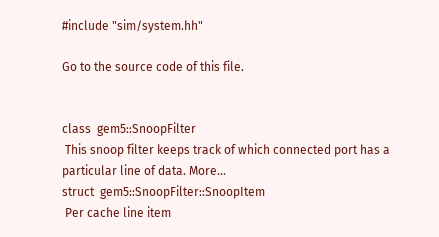#include "sim/system.hh"

Go to the source code of this file.


class  gem5::SnoopFilter
 This snoop filter keeps track of which connected port has a particular line of data. More...
struct  gem5::SnoopFilter::SnoopItem
 Per cache line item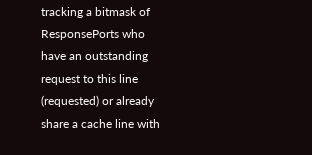tracking a bitmask of ResponsePorts who have an outstanding request to this line (requested) or already share a cache line with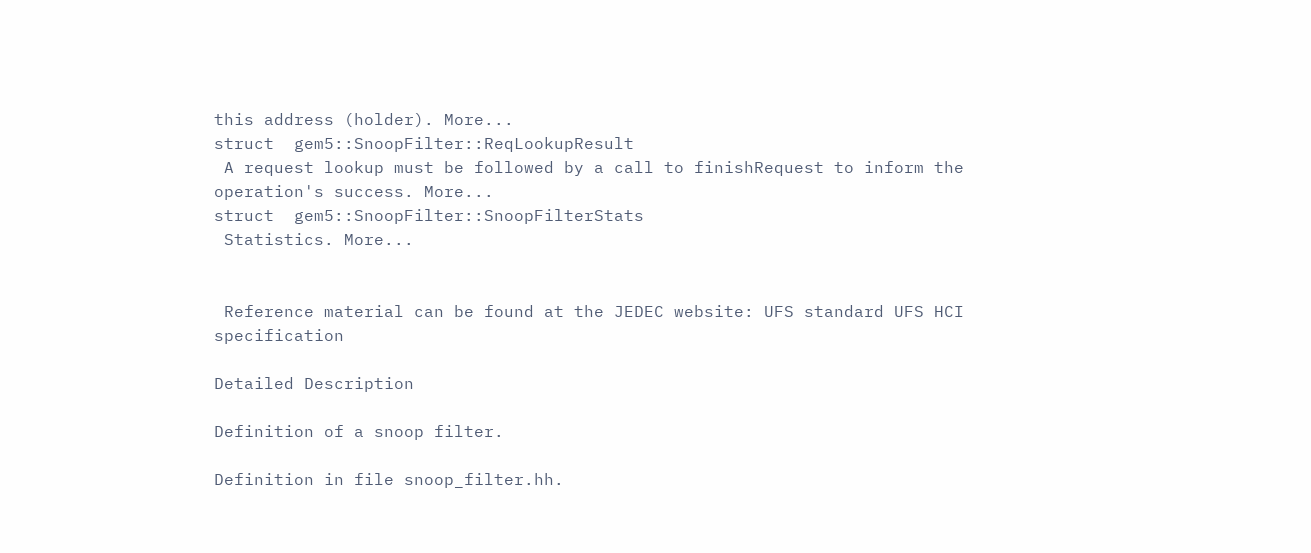this address (holder). More...
struct  gem5::SnoopFilter::ReqLookupResult
 A request lookup must be followed by a call to finishRequest to inform the operation's success. More...
struct  gem5::SnoopFilter::SnoopFilterStats
 Statistics. More...


 Reference material can be found at the JEDEC website: UFS standard UFS HCI specification

Detailed Description

Definition of a snoop filter.

Definition in file snoop_filter.hh.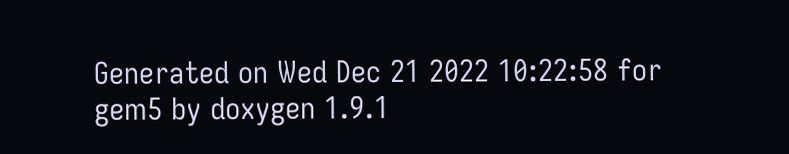Generated on Wed Dec 21 2022 10:22:58 for gem5 by doxygen 1.9.1